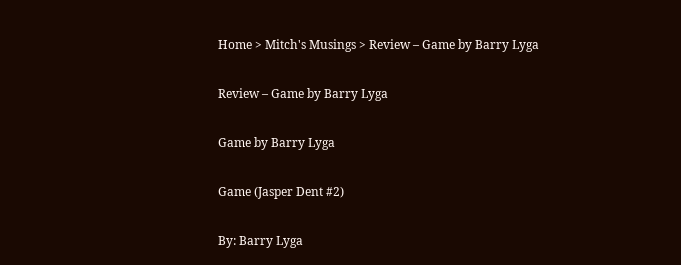Home > Mitch's Musings > Review – Game by Barry Lyga

Review – Game by Barry Lyga

Game by Barry Lyga

Game (Jasper Dent #2)

By: Barry Lyga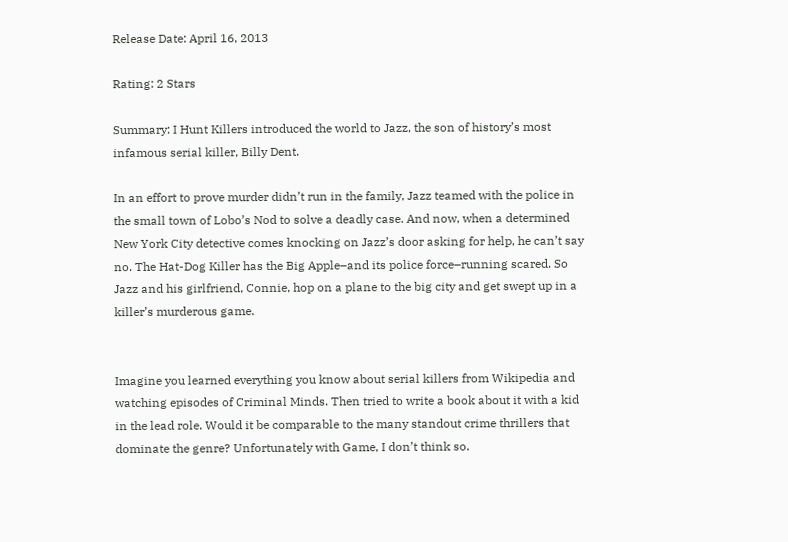Release Date: April 16, 2013

Rating: 2 Stars

Summary: I Hunt Killers introduced the world to Jazz, the son of history’s most infamous serial killer, Billy Dent.

In an effort to prove murder didn’t run in the family, Jazz teamed with the police in the small town of Lobo’s Nod to solve a deadly case. And now, when a determined New York City detective comes knocking on Jazz’s door asking for help, he can’t say no. The Hat-Dog Killer has the Big Apple–and its police force–running scared. So Jazz and his girlfriend, Connie, hop on a plane to the big city and get swept up in a killer’s murderous game.


Imagine you learned everything you know about serial killers from Wikipedia and watching episodes of Criminal Minds. Then tried to write a book about it with a kid in the lead role. Would it be comparable to the many standout crime thrillers that dominate the genre? Unfortunately with Game, I don’t think so.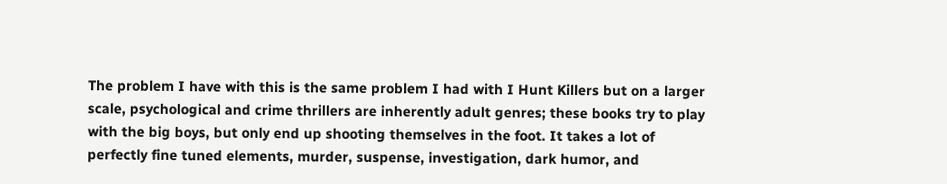The problem I have with this is the same problem I had with I Hunt Killers but on a larger scale, psychological and crime thrillers are inherently adult genres; these books try to play with the big boys, but only end up shooting themselves in the foot. It takes a lot of perfectly fine tuned elements, murder, suspense, investigation, dark humor, and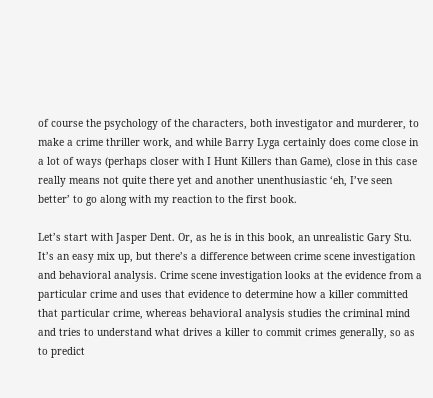of course the psychology of the characters, both investigator and murderer, to make a crime thriller work, and while Barry Lyga certainly does come close in a lot of ways (perhaps closer with I Hunt Killers than Game), close in this case really means not quite there yet and another unenthusiastic ‘eh, I’ve seen better’ to go along with my reaction to the first book.

Let’s start with Jasper Dent. Or, as he is in this book, an unrealistic Gary Stu. It’s an easy mix up, but there’s a difference between crime scene investigation and behavioral analysis. Crime scene investigation looks at the evidence from a particular crime and uses that evidence to determine how a killer committed that particular crime, whereas behavioral analysis studies the criminal mind and tries to understand what drives a killer to commit crimes generally, so as to predict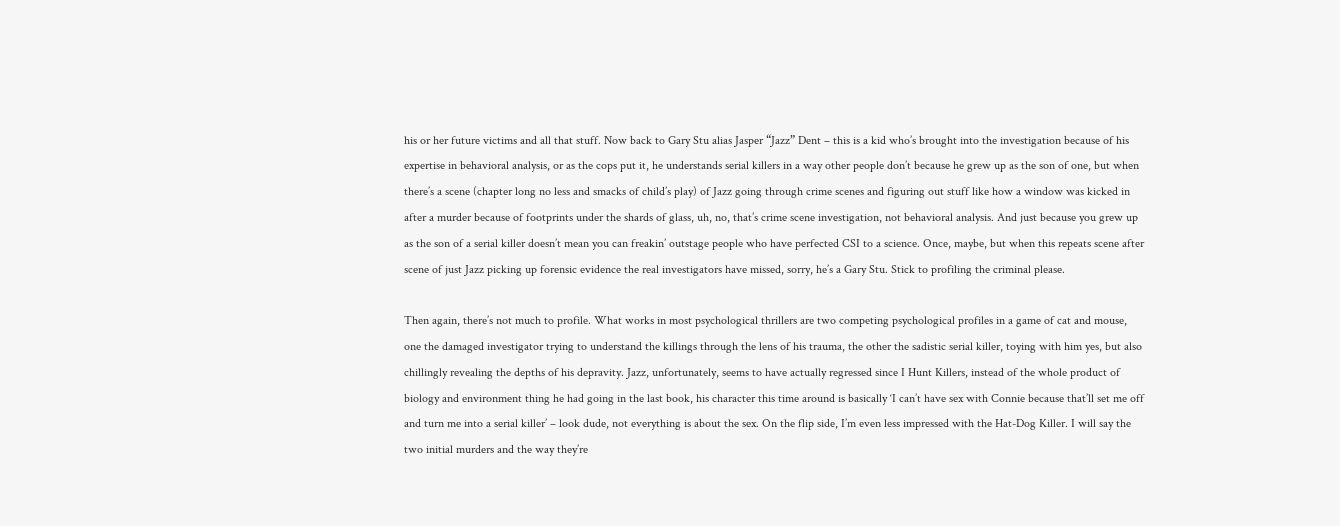his or her future victims and all that stuff. Now back to Gary Stu alias Jasper “Jazz” Dent – this is a kid who’s brought into the investigation because of his expertise in behavioral analysis, or as the cops put it, he understands serial killers in a way other people don’t because he grew up as the son of one, but when there’s a scene (chapter long no less and smacks of child’s play) of Jazz going through crime scenes and figuring out stuff like how a window was kicked in after a murder because of footprints under the shards of glass, uh, no, that’s crime scene investigation, not behavioral analysis. And just because you grew up as the son of a serial killer doesn’t mean you can freakin’ outstage people who have perfected CSI to a science. Once, maybe, but when this repeats scene after scene of just Jazz picking up forensic evidence the real investigators have missed, sorry, he’s a Gary Stu. Stick to profiling the criminal please.

Then again, there’s not much to profile. What works in most psychological thrillers are two competing psychological profiles in a game of cat and mouse, one the damaged investigator trying to understand the killings through the lens of his trauma, the other the sadistic serial killer, toying with him yes, but also chillingly revealing the depths of his depravity. Jazz, unfortunately, seems to have actually regressed since I Hunt Killers, instead of the whole product of biology and environment thing he had going in the last book, his character this time around is basically ‘I can’t have sex with Connie because that’ll set me off and turn me into a serial killer’ – look dude, not everything is about the sex. On the flip side, I’m even less impressed with the Hat-Dog Killer. I will say the two initial murders and the way they’re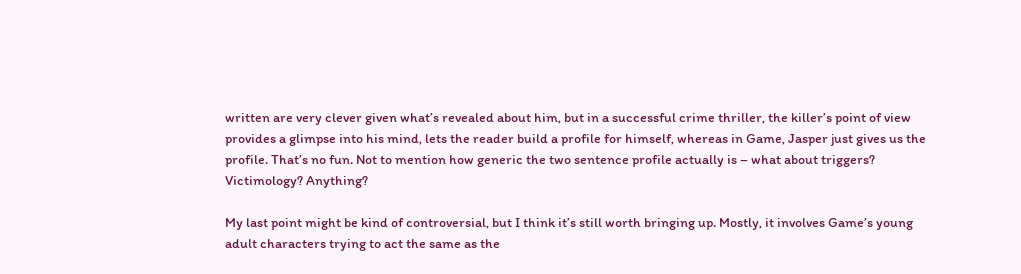written are very clever given what’s revealed about him, but in a successful crime thriller, the killer’s point of view provides a glimpse into his mind, lets the reader build a profile for himself, whereas in Game, Jasper just gives us the profile. That’s no fun. Not to mention how generic the two sentence profile actually is – what about triggers? Victimology? Anything?

My last point might be kind of controversial, but I think it’s still worth bringing up. Mostly, it involves Game’s young adult characters trying to act the same as the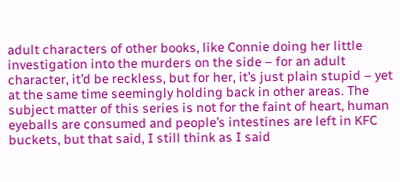adult characters of other books, like Connie doing her little investigation into the murders on the side – for an adult character, it’d be reckless, but for her, it’s just plain stupid – yet at the same time seemingly holding back in other areas. The subject matter of this series is not for the faint of heart, human eyeballs are consumed and people’s intestines are left in KFC buckets, but that said, I still think as I said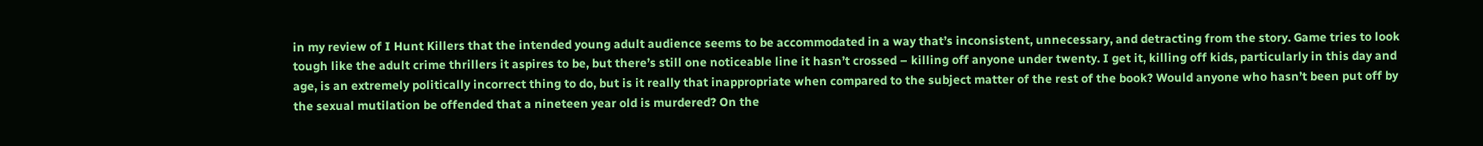in my review of I Hunt Killers that the intended young adult audience seems to be accommodated in a way that’s inconsistent, unnecessary, and detracting from the story. Game tries to look tough like the adult crime thrillers it aspires to be, but there’s still one noticeable line it hasn’t crossed – killing off anyone under twenty. I get it, killing off kids, particularly in this day and age, is an extremely politically incorrect thing to do, but is it really that inappropriate when compared to the subject matter of the rest of the book? Would anyone who hasn’t been put off by the sexual mutilation be offended that a nineteen year old is murdered? On the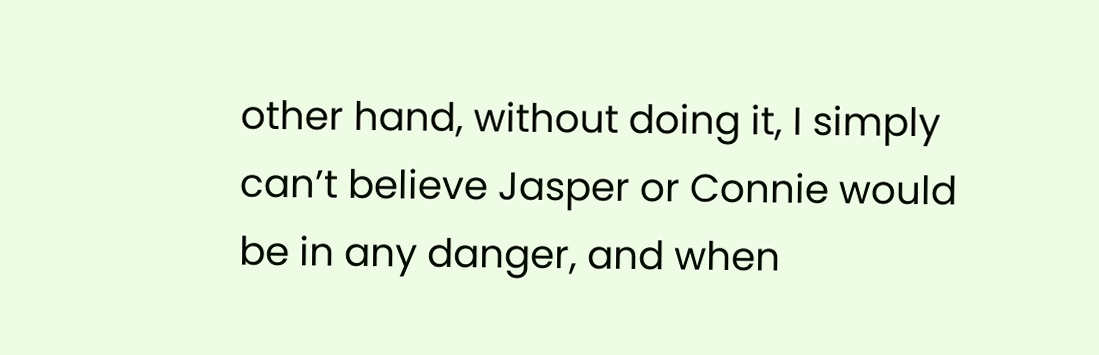other hand, without doing it, I simply can’t believe Jasper or Connie would be in any danger, and when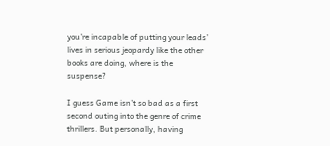you’re incapable of putting your leads’ lives in serious jeopardy like the other books are doing, where is the suspense?

I guess Game isn’t so bad as a first second outing into the genre of crime thrillers. But personally, having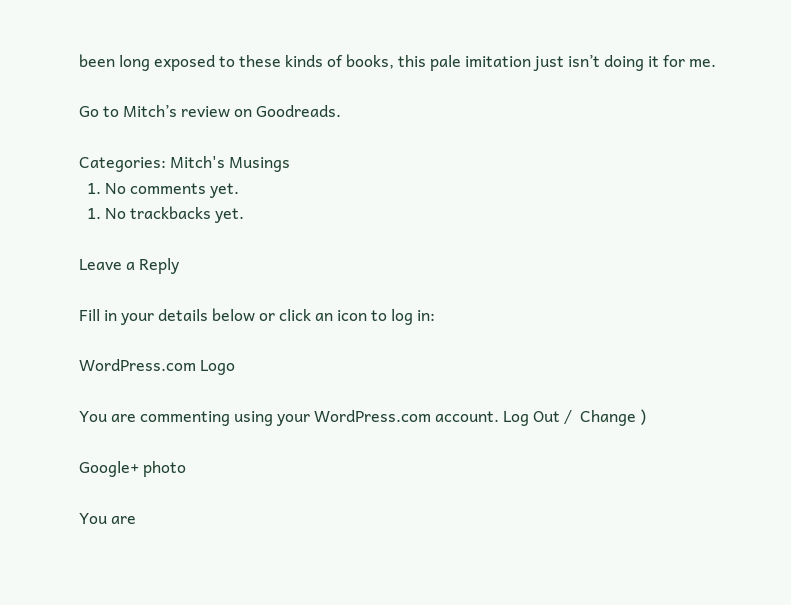been long exposed to these kinds of books, this pale imitation just isn’t doing it for me.

Go to Mitch’s review on Goodreads.

Categories: Mitch's Musings
  1. No comments yet.
  1. No trackbacks yet.

Leave a Reply

Fill in your details below or click an icon to log in:

WordPress.com Logo

You are commenting using your WordPress.com account. Log Out /  Change )

Google+ photo

You are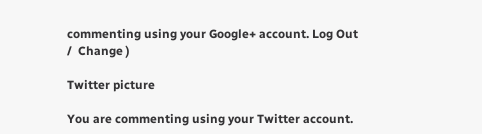commenting using your Google+ account. Log Out /  Change )

Twitter picture

You are commenting using your Twitter account.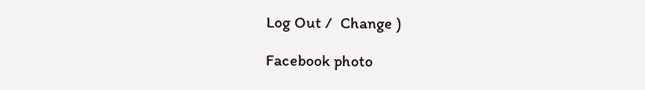Log Out /  Change )

Facebook photo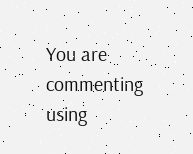You are commenting using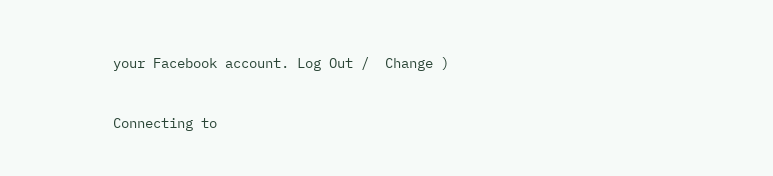your Facebook account. Log Out /  Change )


Connecting to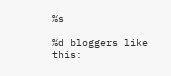%s

%d bloggers like this: